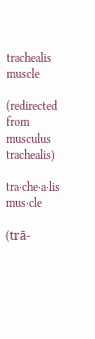trachealis muscle

(redirected from musculus trachealis)

tra·che·a·lis mus·cle

(trā-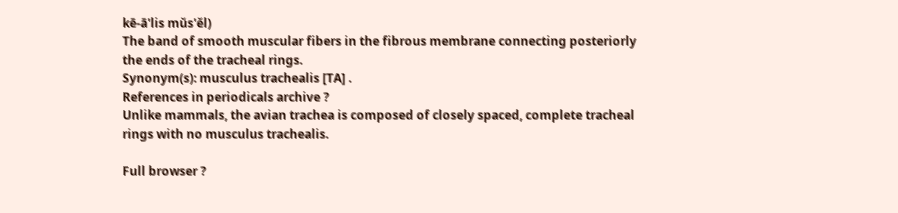kē-ā'lis mŭs'ĕl)
The band of smooth muscular fibers in the fibrous membrane connecting posteriorly the ends of the tracheal rings.
Synonym(s): musculus trachealis [TA] .
References in periodicals archive ?
Unlike mammals, the avian trachea is composed of closely spaced, complete tracheal rings with no musculus trachealis.

Full browser ?